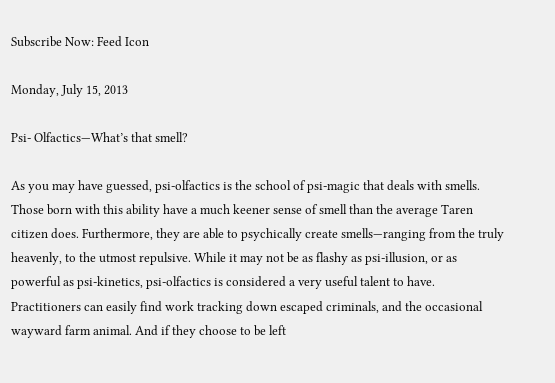Subscribe Now: Feed Icon

Monday, July 15, 2013

Psi- Olfactics—What’s that smell?

As you may have guessed, psi-olfactics is the school of psi-magic that deals with smells. Those born with this ability have a much keener sense of smell than the average Taren citizen does. Furthermore, they are able to psychically create smells—ranging from the truly heavenly, to the utmost repulsive. While it may not be as flashy as psi-illusion, or as powerful as psi-kinetics, psi-olfactics is considered a very useful talent to have. Practitioners can easily find work tracking down escaped criminals, and the occasional wayward farm animal. And if they choose to be left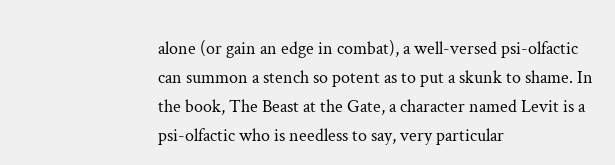alone (or gain an edge in combat), a well-versed psi-olfactic can summon a stench so potent as to put a skunk to shame. In the book, The Beast at the Gate, a character named Levit is a psi-olfactic who is needless to say, very particular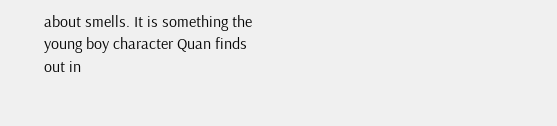about smells. It is something the young boy character Quan finds out in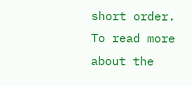short order. To read more about the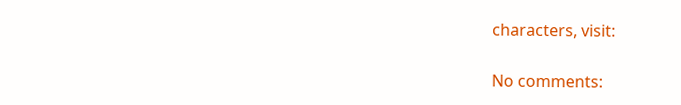characters, visit:

No comments: